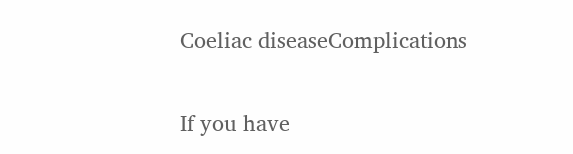Coeliac diseaseComplications

If you have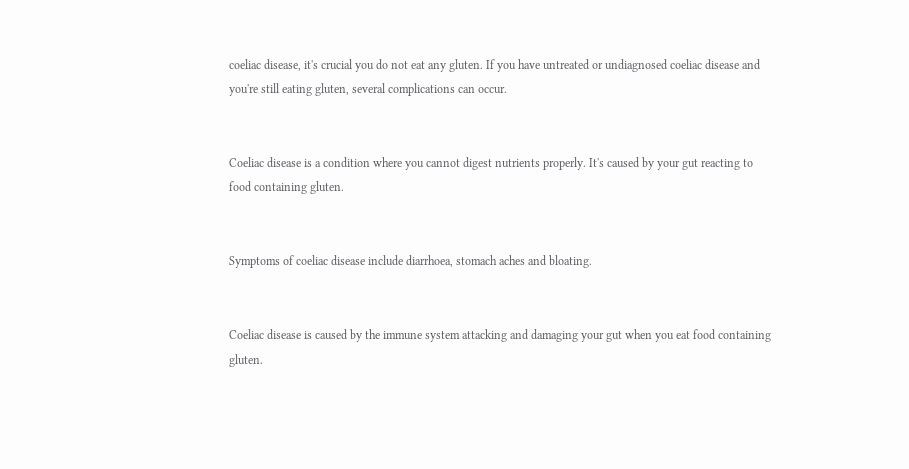coeliac disease, it's crucial you do not eat any gluten. If you have untreated or undiagnosed coeliac disease and you're still eating gluten, several complications can occur.


Coeliac disease is a condition where you cannot digest nutrients properly. It's caused by your gut reacting to food containing gluten.


Symptoms of coeliac disease include diarrhoea, stomach aches and bloating.


Coeliac disease is caused by the immune system attacking and damaging your gut when you eat food containing gluten.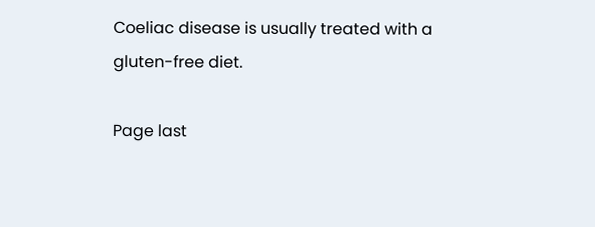Coeliac disease is usually treated with a gluten-free diet.

Page last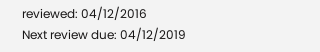reviewed: 04/12/2016
Next review due: 04/12/2019